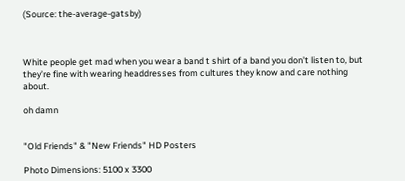(Source: the-average-gatsby)



White people get mad when you wear a band t shirt of a band you don’t listen to, but they’re fine with wearing headdresses from cultures they know and care nothing about.

oh damn


"Old Friends" & "New Friends" HD Posters

Photo Dimensions: 5100 x 3300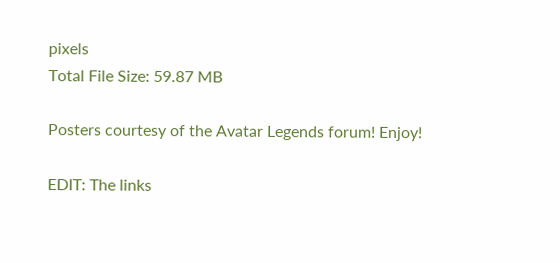pixels
Total File Size: 59.87 MB

Posters courtesy of the Avatar Legends forum! Enjoy!

EDIT: The links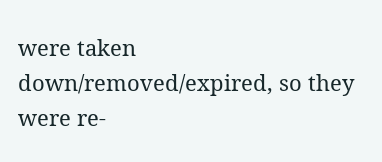were taken down/removed/expired, so they were re-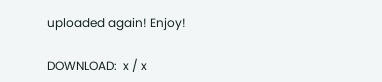uploaded again! Enjoy!

DOWNLOAD:  x / x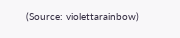(Source: violettarainbow)